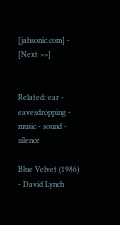[jahsonic.com] - [Next >>]


Related: ear - eavesdropping - music - sound - silence

Blue Velvet (1986) - David Lynch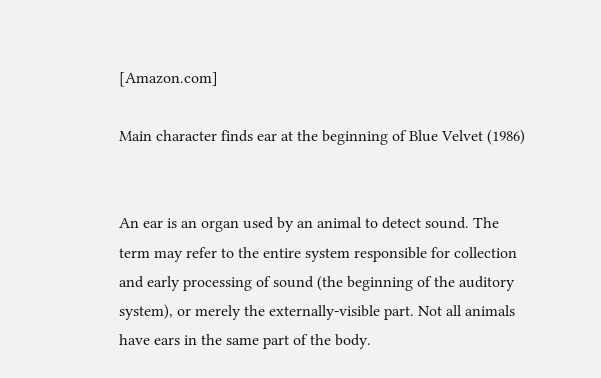[Amazon.com]

Main character finds ear at the beginning of Blue Velvet (1986)


An ear is an organ used by an animal to detect sound. The term may refer to the entire system responsible for collection and early processing of sound (the beginning of the auditory system), or merely the externally-visible part. Not all animals have ears in the same part of the body.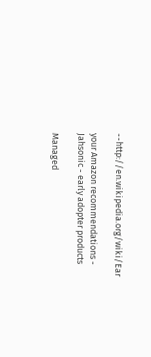--http://en.wikipedia.org/wiki/Ear

your Amazon recommendations - Jahsonic - early adopter products

Managed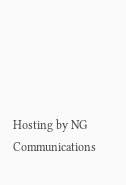Hosting by NG Communications